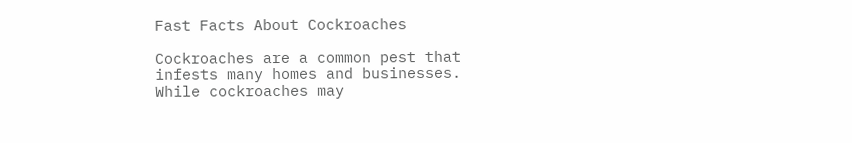Fast Facts About Cockroaches

Cockroaches are a common pest that infests many homes and businesses. While cockroaches may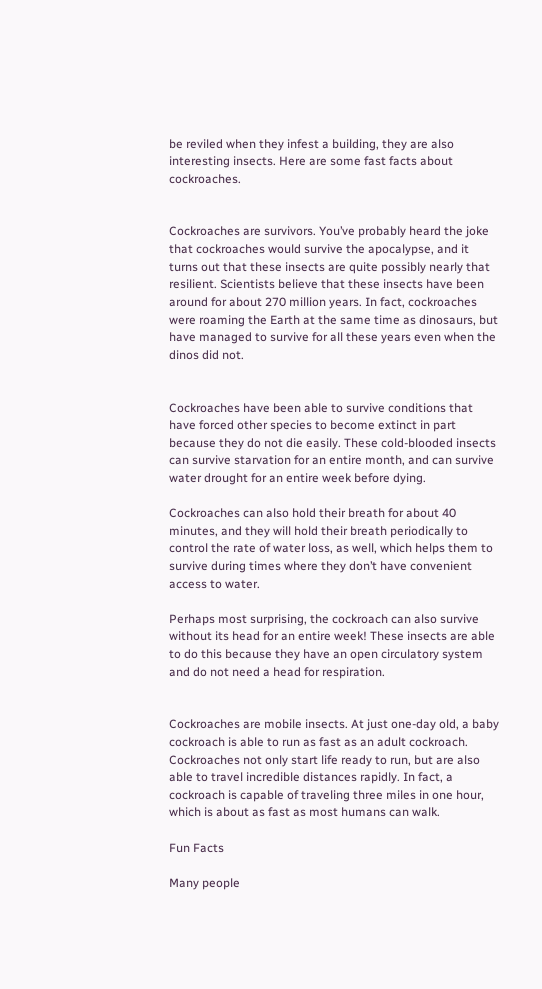be reviled when they infest a building, they are also interesting insects. Here are some fast facts about cockroaches.


Cockroaches are survivors. You’ve probably heard the joke that cockroaches would survive the apocalypse, and it turns out that these insects are quite possibly nearly that resilient. Scientists believe that these insects have been around for about 270 million years. In fact, cockroaches were roaming the Earth at the same time as dinosaurs, but have managed to survive for all these years even when the dinos did not.


Cockroaches have been able to survive conditions that have forced other species to become extinct in part because they do not die easily. These cold-blooded insects can survive starvation for an entire month, and can survive water drought for an entire week before dying.

Cockroaches can also hold their breath for about 40 minutes, and they will hold their breath periodically to control the rate of water loss, as well, which helps them to survive during times where they don’t have convenient access to water.

Perhaps most surprising, the cockroach can also survive without its head for an entire week! These insects are able to do this because they have an open circulatory system and do not need a head for respiration.


Cockroaches are mobile insects. At just one-day old, a baby cockroach is able to run as fast as an adult cockroach. Cockroaches not only start life ready to run, but are also able to travel incredible distances rapidly. In fact, a cockroach is capable of traveling three miles in one hour, which is about as fast as most humans can walk.

Fun Facts

Many people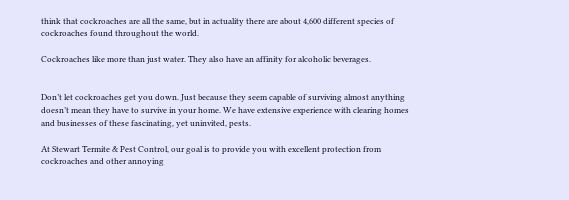think that cockroaches are all the same, but in actuality there are about 4,600 different species of cockroaches found throughout the world.

Cockroaches like more than just water. They also have an affinity for alcoholic beverages.


Don’t let cockroaches get you down. Just because they seem capable of surviving almost anything doesn’t mean they have to survive in your home. We have extensive experience with clearing homes and businesses of these fascinating, yet uninvited, pests.

At Stewart Termite & Pest Control, our goal is to provide you with excellent protection from cockroaches and other annoying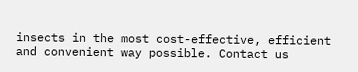insects in the most cost-effective, efficient and convenient way possible. Contact us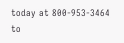today at 800-953-3464 to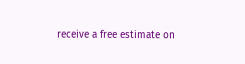receive a free estimate on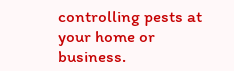controlling pests at your home or business.